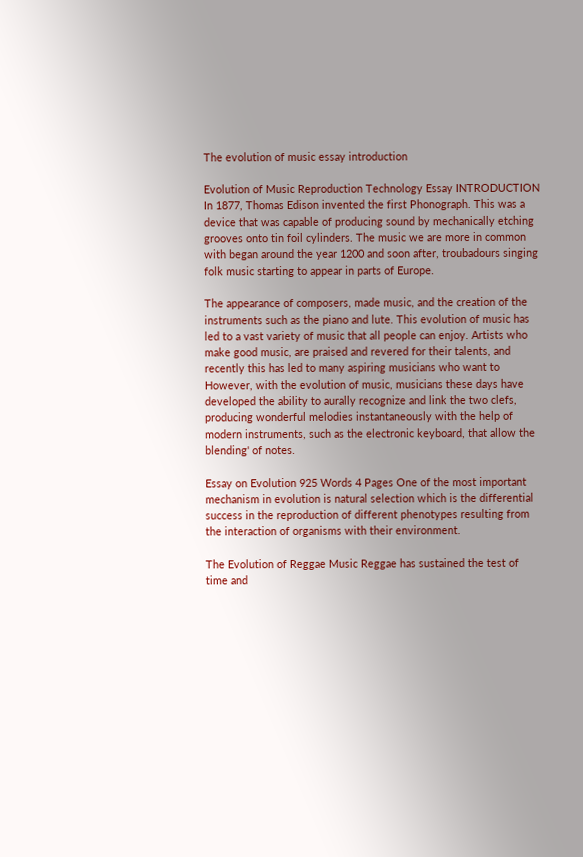The evolution of music essay introduction

Evolution of Music Reproduction Technology Essay INTRODUCTION In 1877, Thomas Edison invented the first Phonograph. This was a device that was capable of producing sound by mechanically etching grooves onto tin foil cylinders. The music we are more in common with began around the year 1200 and soon after, troubadours singing folk music starting to appear in parts of Europe.

The appearance of composers, made music, and the creation of the instruments such as the piano and lute. This evolution of music has led to a vast variety of music that all people can enjoy. Artists who make good music, are praised and revered for their talents, and recently this has led to many aspiring musicians who want to However, with the evolution of music, musicians these days have developed the ability to aurally recognize and link the two clefs, producing wonderful melodies instantaneously with the help of modern instruments, such as the electronic keyboard, that allow the blending' of notes.

Essay on Evolution 925 Words 4 Pages One of the most important mechanism in evolution is natural selection which is the differential success in the reproduction of different phenotypes resulting from the interaction of organisms with their environment.

The Evolution of Reggae Music Reggae has sustained the test of time and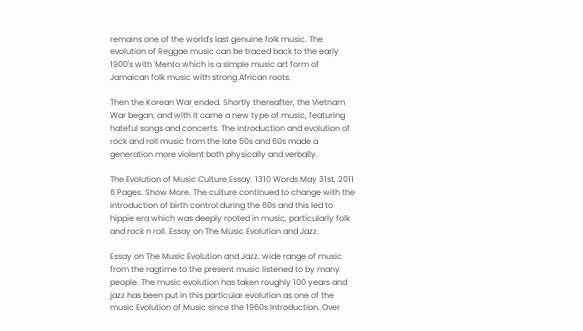remains one of the world's last genuine folk music. The evolution of Reggae music can be traced back to the early 1900's with 'Mento which is a simple music art form of Jamaican folk music with strong African roots.

Then the Korean War ended. Shortly thereafter, the Vietnam War began, and with it came a new type of music, featuring hateful songs and concerts. The introduction and evolution of rock and roll music from the late 50s and 60s made a generation more violent both physically and verbally.

The Evolution of Music Culture Essay. 1310 Words May 31st, 2011 6 Pages. Show More. The culture continued to change with the introduction of birth control during the 60s and this led to hippie era which was deeply rooted in music, particularly folk and rock n roll. Essay on The Music Evolution and Jazz.

Essay on The Music Evolution and Jazz. wide range of music from the ragtime to the present music listened to by many people. The music evolution has taken roughly 100 years and jazz has been put in this particular evolution as one of the music Evolution of Music since the 1960s Introduction. Over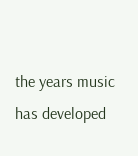the years music has developed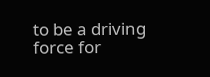to be a driving force for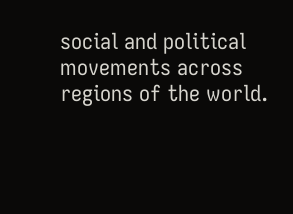social and political movements across regions of the world.